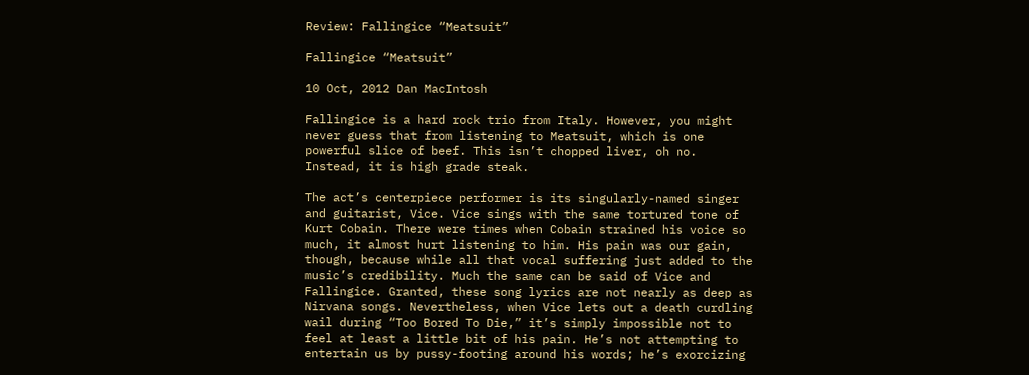Review: Fallingice “Meatsuit”

Fallingice “Meatsuit”

10 Oct, 2012 Dan MacIntosh

Fallingice is a hard rock trio from Italy. However, you might never guess that from listening to Meatsuit, which is one powerful slice of beef. This isn’t chopped liver, oh no. Instead, it is high grade steak.

The act’s centerpiece performer is its singularly-named singer and guitarist, Vice. Vice sings with the same tortured tone of Kurt Cobain. There were times when Cobain strained his voice so much, it almost hurt listening to him. His pain was our gain, though, because while all that vocal suffering just added to the music’s credibility. Much the same can be said of Vice and Fallingice. Granted, these song lyrics are not nearly as deep as Nirvana songs. Nevertheless, when Vice lets out a death curdling wail during “Too Bored To Die,” it’s simply impossible not to feel at least a little bit of his pain. He’s not attempting to entertain us by pussy-footing around his words; he’s exorcizing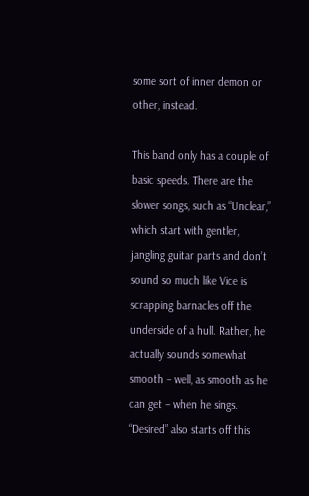some sort of inner demon or other, instead.

This band only has a couple of basic speeds. There are the slower songs, such as “Unclear,” which start with gentler, jangling guitar parts and don’t sound so much like Vice is scrapping barnacles off the underside of a hull. Rather, he actually sounds somewhat smooth – well, as smooth as he can get – when he sings. “Desired” also starts off this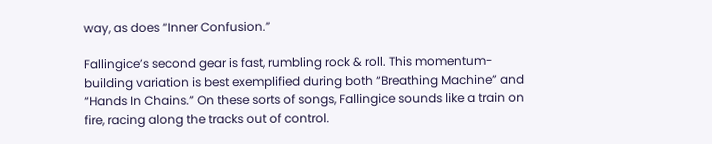way, as does “Inner Confusion.”

Fallingice’s second gear is fast, rumbling rock & roll. This momentum-building variation is best exemplified during both “Breathing Machine” and “Hands In Chains.” On these sorts of songs, Fallingice sounds like a train on fire, racing along the tracks out of control.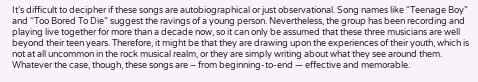It’s difficult to decipher if these songs are autobiographical or just observational. Song names like “Teenage Boy” and “Too Bored To Die” suggest the ravings of a young person. Nevertheless, the group has been recording and playing live together for more than a decade now, so it can only be assumed that these three musicians are well beyond their teen years. Therefore, it might be that they are drawing upon the experiences of their youth, which is not at all uncommon in the rock musical realm, or they are simply writing about what they see around them. Whatever the case, though, these songs are – from beginning-to-end — effective and memorable.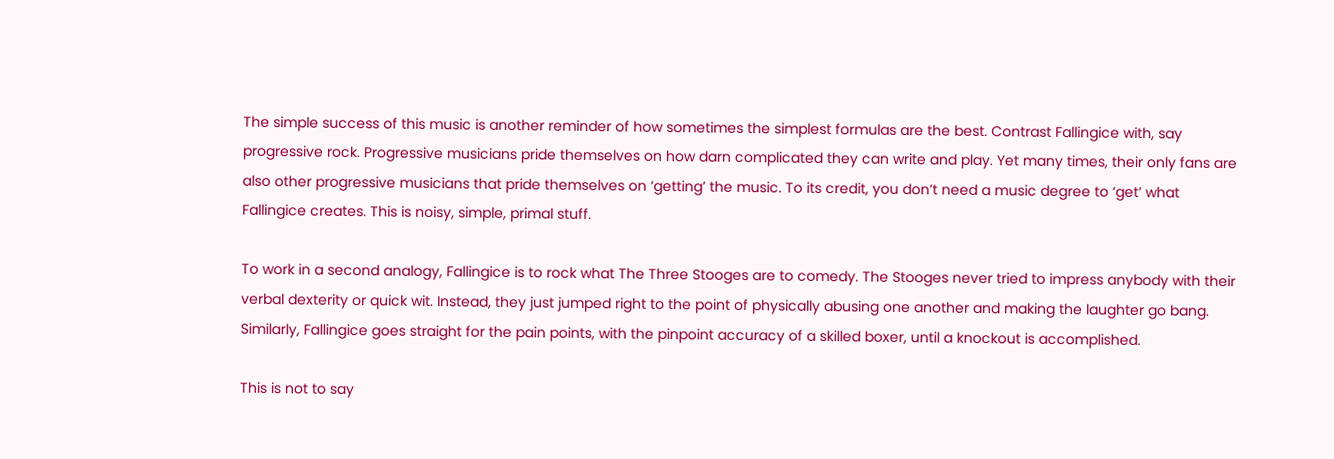The simple success of this music is another reminder of how sometimes the simplest formulas are the best. Contrast Fallingice with, say progressive rock. Progressive musicians pride themselves on how darn complicated they can write and play. Yet many times, their only fans are also other progressive musicians that pride themselves on ‘getting’ the music. To its credit, you don’t need a music degree to ‘get’ what Fallingice creates. This is noisy, simple, primal stuff.

To work in a second analogy, Fallingice is to rock what The Three Stooges are to comedy. The Stooges never tried to impress anybody with their verbal dexterity or quick wit. Instead, they just jumped right to the point of physically abusing one another and making the laughter go bang. Similarly, Fallingice goes straight for the pain points, with the pinpoint accuracy of a skilled boxer, until a knockout is accomplished.

This is not to say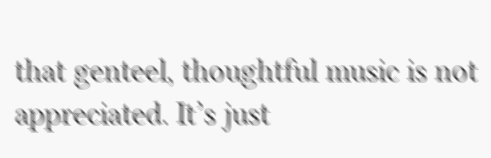that genteel, thoughtful music is not appreciated. It’s just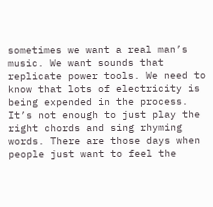sometimes we want a real man’s music. We want sounds that replicate power tools. We need to know that lots of electricity is being expended in the process. It’s not enough to just play the right chords and sing rhyming words. There are those days when people just want to feel the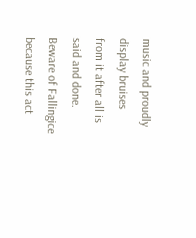music and proudly display bruises from it after all is said and done. Beware of Fallingice because this act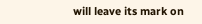will leave its mark on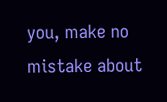you, make no mistake about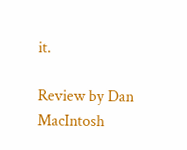it.

Review by Dan MacIntosh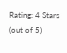Rating: 4 Stars (out of 5)